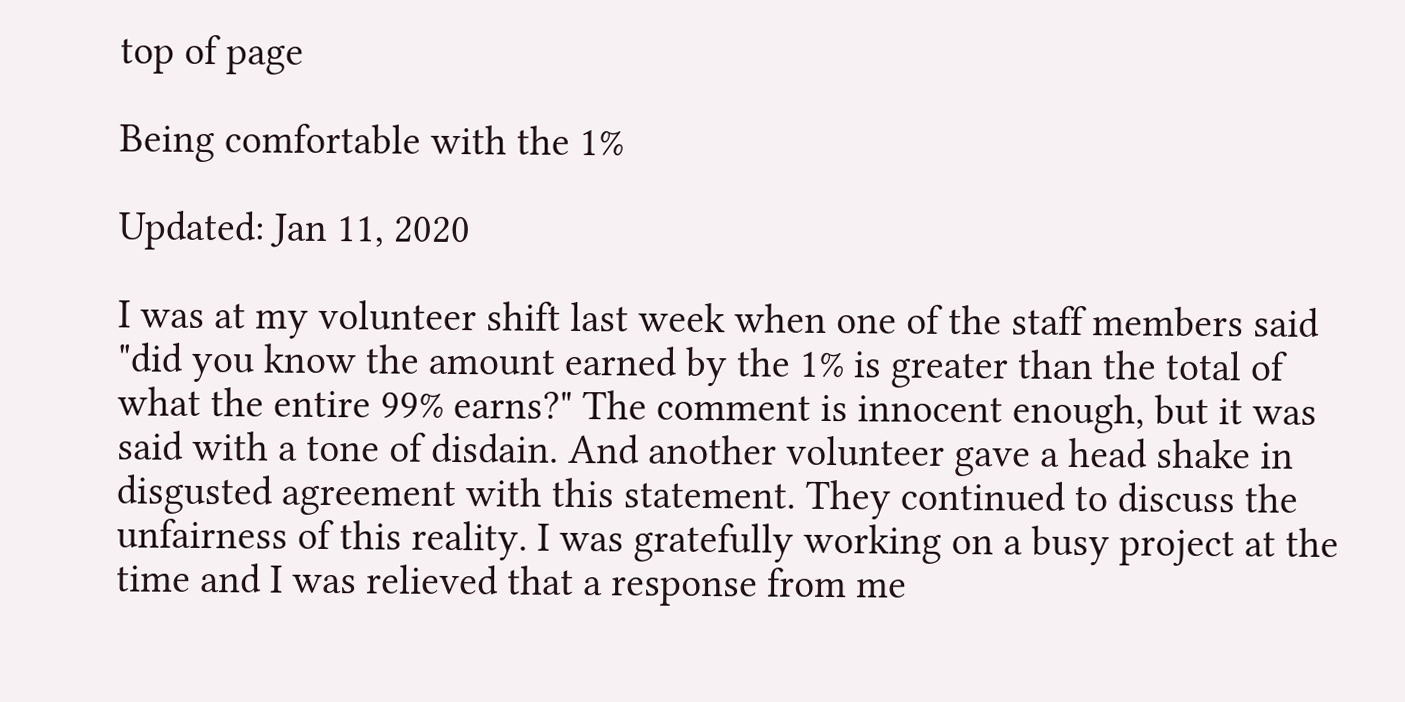top of page

Being comfortable with the 1%

Updated: Jan 11, 2020

I was at my volunteer shift last week when one of the staff members said "did you know the amount earned by the 1% is greater than the total of what the entire 99% earns?" The comment is innocent enough, but it was said with a tone of disdain. And another volunteer gave a head shake in disgusted agreement with this statement. They continued to discuss the unfairness of this reality. I was gratefully working on a busy project at the time and I was relieved that a response from me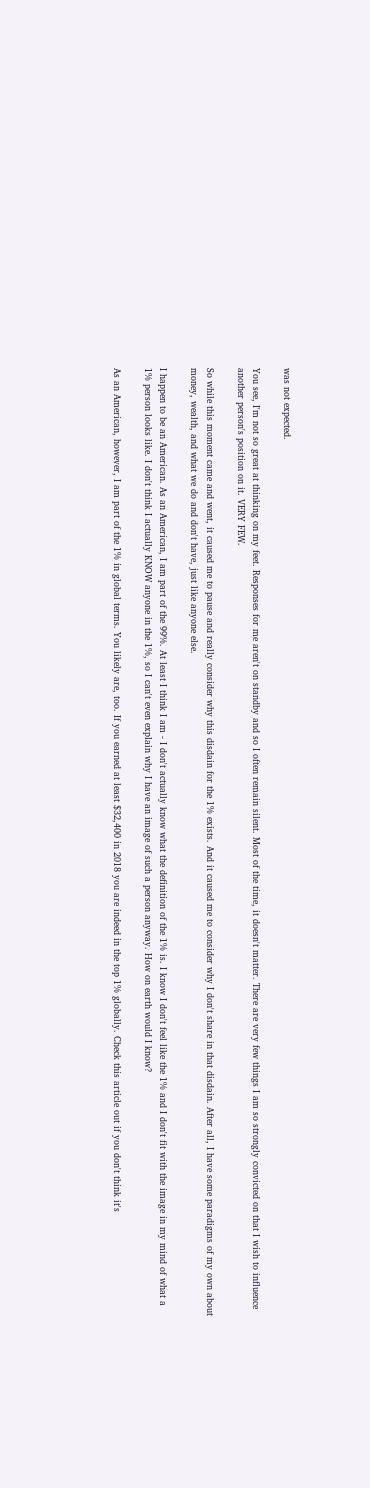was not expected.

You see, I'm not so great at thinking on my feet. Responses for me aren't on standby and so I often remain silent. Most of the time, it doesn't matter. There are very few things I am so strongly convicted on that I wish to influence another person's position on it. VERY FEW.

So while this moment came and went, it caused me to pause and really consider why this disdain for the 1% exists. And it caused me to consider why I don't share in that disdain. After all, I have some paradigms of my own about money, wealth, and what we do and don't have, just like anyone else.

I happen to be an American. As an American, I am part of the 99%. At least I think I am - I don't actually know what the definition of the 1% is. I know I don't feel like the 1% and I don't fit with the image in my mind of what a 1% person looks like. I don't think I actually KNOW anyone in the 1%, so I can't even explain why I have an image of such a person anyway. How on earth would I know?

As an American, however, I am part of the 1% in global terms. You likely are, too. If you earned at least $32,400 in 2018 you are indeed in the top 1% globally. Check this article out if you don't think it's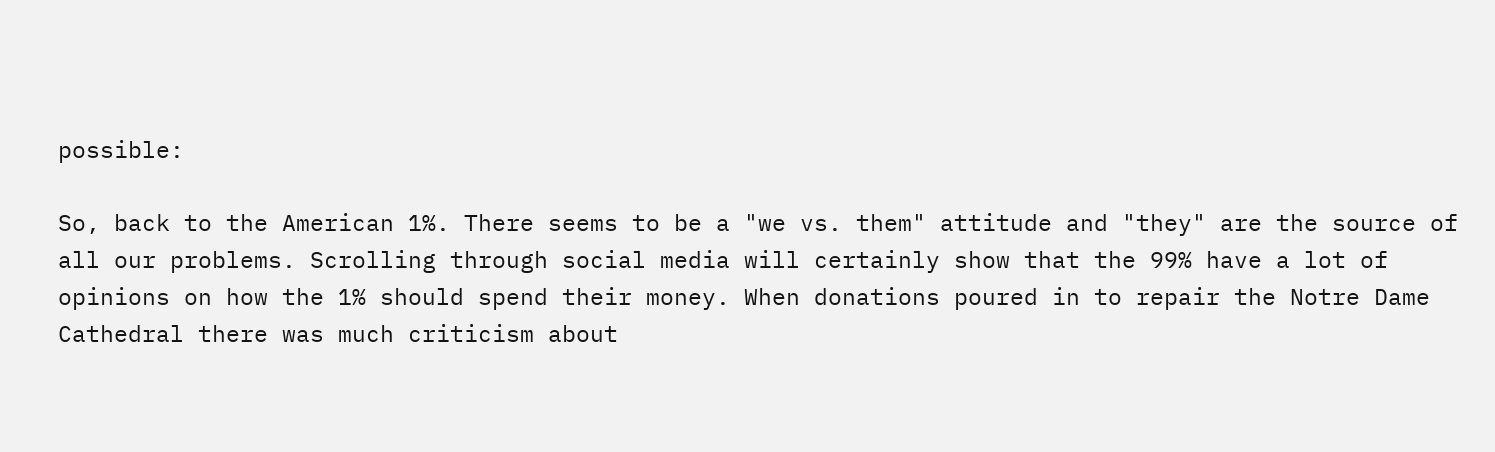possible:

So, back to the American 1%. There seems to be a "we vs. them" attitude and "they" are the source of all our problems. Scrolling through social media will certainly show that the 99% have a lot of opinions on how the 1% should spend their money. When donations poured in to repair the Notre Dame Cathedral there was much criticism about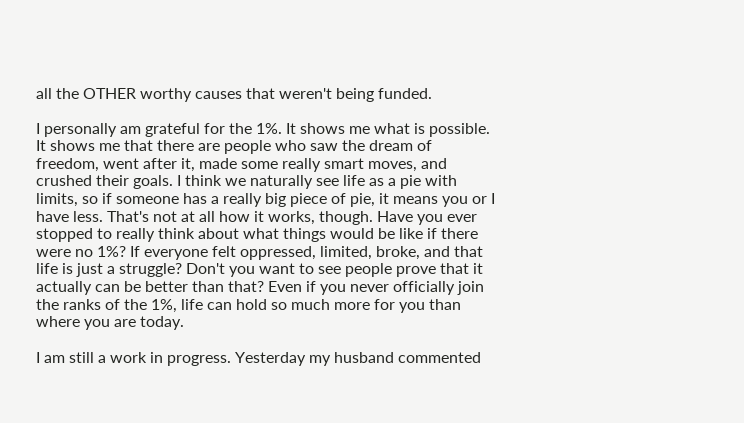all the OTHER worthy causes that weren't being funded.

I personally am grateful for the 1%. It shows me what is possible. It shows me that there are people who saw the dream of freedom, went after it, made some really smart moves, and crushed their goals. I think we naturally see life as a pie with limits, so if someone has a really big piece of pie, it means you or I have less. That's not at all how it works, though. Have you ever stopped to really think about what things would be like if there were no 1%? If everyone felt oppressed, limited, broke, and that life is just a struggle? Don't you want to see people prove that it actually can be better than that? Even if you never officially join the ranks of the 1%, life can hold so much more for you than where you are today.

I am still a work in progress. Yesterday my husband commented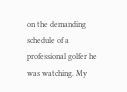on the demanding schedule of a professional golfer he was watching. My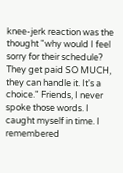knee-jerk reaction was the thought "why would I feel sorry for their schedule? They get paid SO MUCH, they can handle it. It's a choice." Friends, I never spoke those words. I caught myself in time. I remembered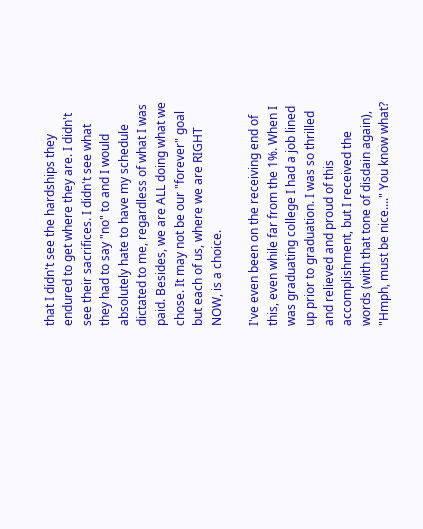that I didn't see the hardships they endured to get where they are. I didn't see their sacrifices. I didn't see what they had to say "no" to and I would absolutely hate to have my schedule dictated to me, regardless of what I was paid. Besides, we are ALL doing what we chose. It may not be our "forever" goal but each of us, where we are RIGHT NOW, is a choice.

I've even been on the receiving end of this, even while far from the 1%. When I was graduating college I had a job lined up prior to graduation. I was so thrilled and relieved and proud of this accomplishment, but I received the words (with that tone of disdain again), "Hmph, must be nice...." You know what?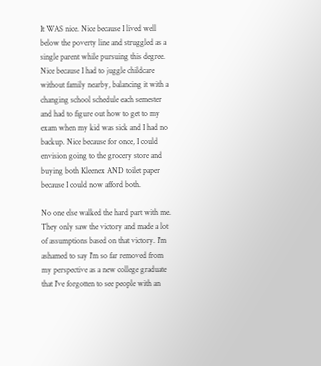It WAS nice. Nice because I lived well below the poverty line and struggled as a single parent while pursuing this degree. Nice because I had to juggle childcare without family nearby, balancing it with a changing school schedule each semester and had to figure out how to get to my exam when my kid was sick and I had no backup. Nice because for once, I could envision going to the grocery store and buying both Kleenex AND toilet paper because I could now afford both.

No one else walked the hard part with me. They only saw the victory and made a lot of assumptions based on that victory. I'm ashamed to say I'm so far removed from my perspective as a new college graduate that I've forgotten to see people with an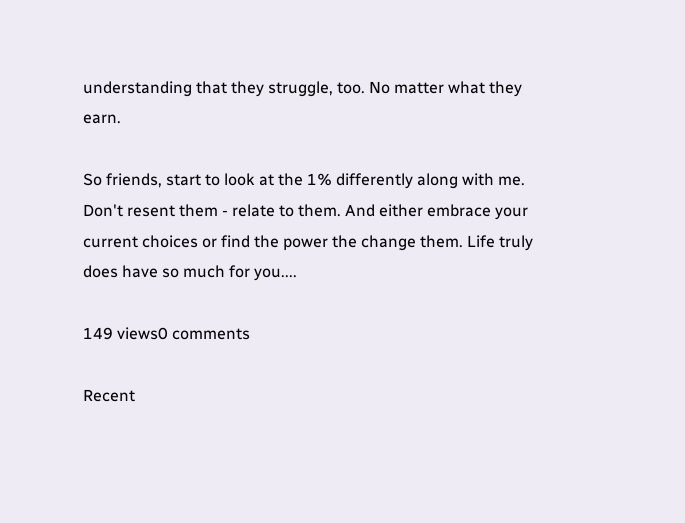understanding that they struggle, too. No matter what they earn.

So friends, start to look at the 1% differently along with me. Don't resent them - relate to them. And either embrace your current choices or find the power the change them. Life truly does have so much for you....

149 views0 comments

Recent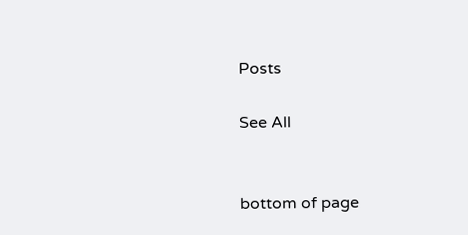Posts

See All


bottom of page